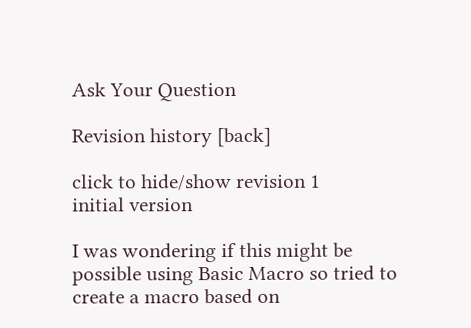Ask Your Question

Revision history [back]

click to hide/show revision 1
initial version

I was wondering if this might be possible using Basic Macro so tried to create a macro based on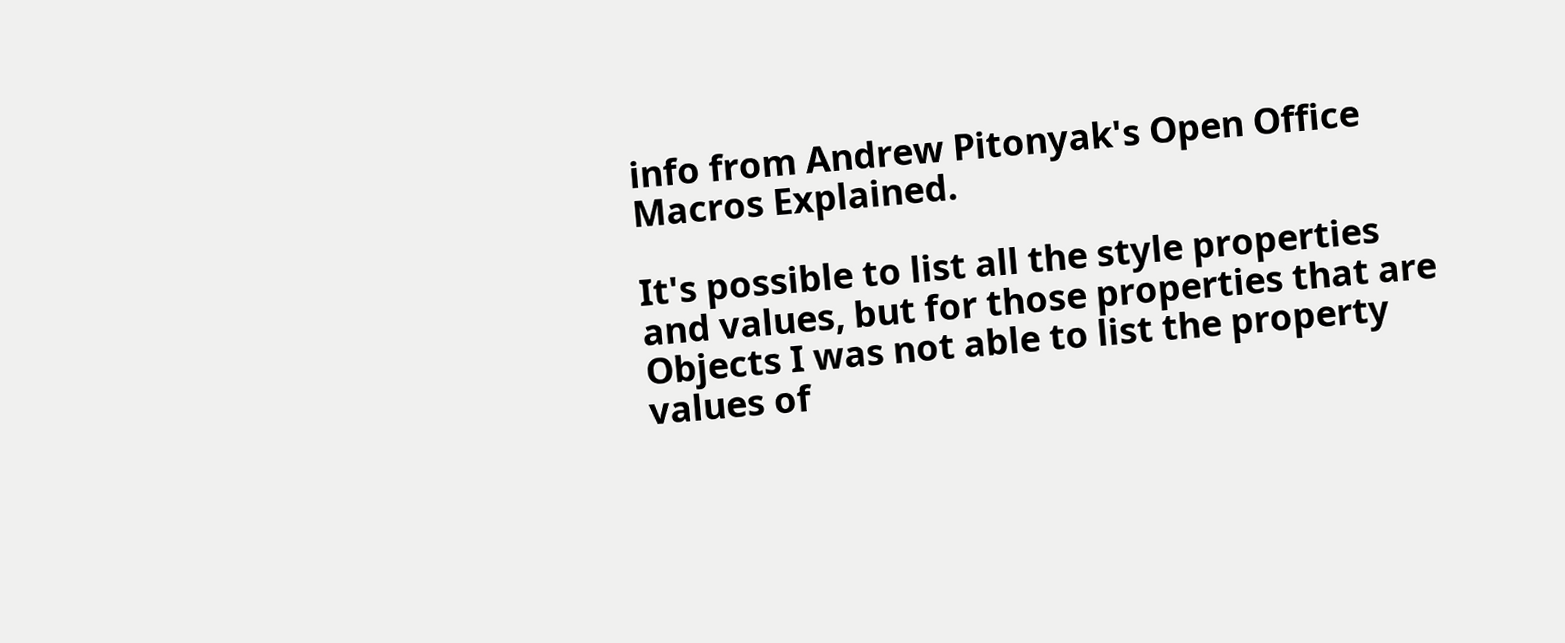info from Andrew Pitonyak's Open Office Macros Explained.

It's possible to list all the style properties and values, but for those properties that are Objects I was not able to list the property values of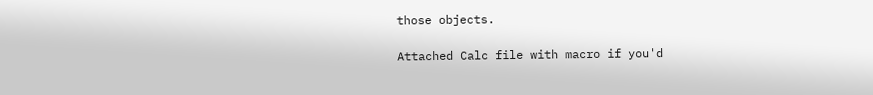those objects.

Attached Calc file with macro if you'd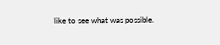like to see what was possible.